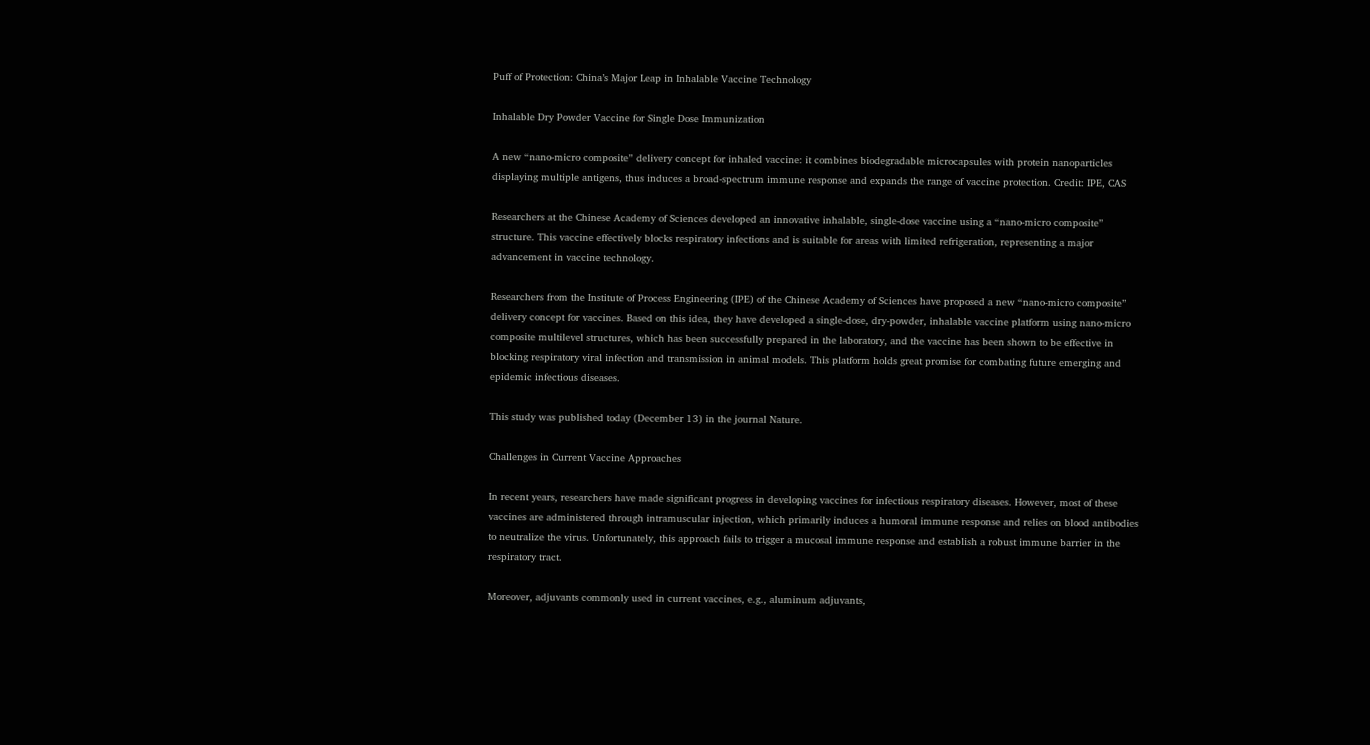Puff of Protection: China’s Major Leap in Inhalable Vaccine Technology

Inhalable Dry Powder Vaccine for Single Dose Immunization

A new “nano-micro composite” delivery concept for inhaled vaccine: it combines biodegradable microcapsules with protein nanoparticles displaying multiple antigens, thus induces a broad-spectrum immune response and expands the range of vaccine protection. Credit: IPE, CAS

Researchers at the Chinese Academy of Sciences developed an innovative inhalable, single-dose vaccine using a “nano-micro composite” structure. This vaccine effectively blocks respiratory infections and is suitable for areas with limited refrigeration, representing a major advancement in vaccine technology.

Researchers from the Institute of Process Engineering (IPE) of the Chinese Academy of Sciences have proposed a new “nano-micro composite” delivery concept for vaccines. Based on this idea, they have developed a single-dose, dry-powder, inhalable vaccine platform using nano-micro composite multilevel structures, which has been successfully prepared in the laboratory, and the vaccine has been shown to be effective in blocking respiratory viral infection and transmission in animal models. This platform holds great promise for combating future emerging and epidemic infectious diseases.

This study was published today (December 13) in the journal Nature.

Challenges in Current Vaccine Approaches

In recent years, researchers have made significant progress in developing vaccines for infectious respiratory diseases. However, most of these vaccines are administered through intramuscular injection, which primarily induces a humoral immune response and relies on blood antibodies to neutralize the virus. Unfortunately, this approach fails to trigger a mucosal immune response and establish a robust immune barrier in the respiratory tract.

Moreover, adjuvants commonly used in current vaccines, e.g., aluminum adjuvants,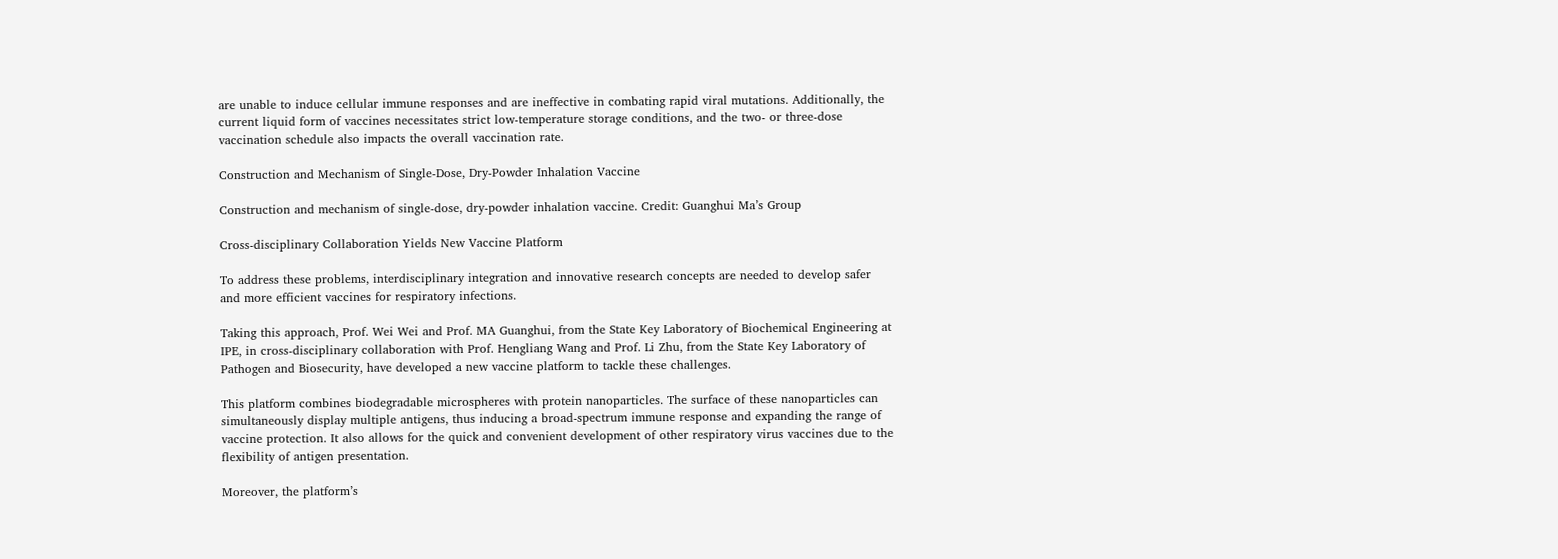are unable to induce cellular immune responses and are ineffective in combating rapid viral mutations. Additionally, the current liquid form of vaccines necessitates strict low-temperature storage conditions, and the two- or three-dose vaccination schedule also impacts the overall vaccination rate.

Construction and Mechanism of Single-Dose, Dry-Powder Inhalation Vaccine

Construction and mechanism of single-dose, dry-powder inhalation vaccine. Credit: Guanghui Ma’s Group

Cross-disciplinary Collaboration Yields New Vaccine Platform

To address these problems, interdisciplinary integration and innovative research concepts are needed to develop safer and more efficient vaccines for respiratory infections.

Taking this approach, Prof. Wei Wei and Prof. MA Guanghui, from the State Key Laboratory of Biochemical Engineering at IPE, in cross-disciplinary collaboration with Prof. Hengliang Wang and Prof. Li Zhu, from the State Key Laboratory of Pathogen and Biosecurity, have developed a new vaccine platform to tackle these challenges.

This platform combines biodegradable microspheres with protein nanoparticles. The surface of these nanoparticles can simultaneously display multiple antigens, thus inducing a broad-spectrum immune response and expanding the range of vaccine protection. It also allows for the quick and convenient development of other respiratory virus vaccines due to the flexibility of antigen presentation.

Moreover, the platform’s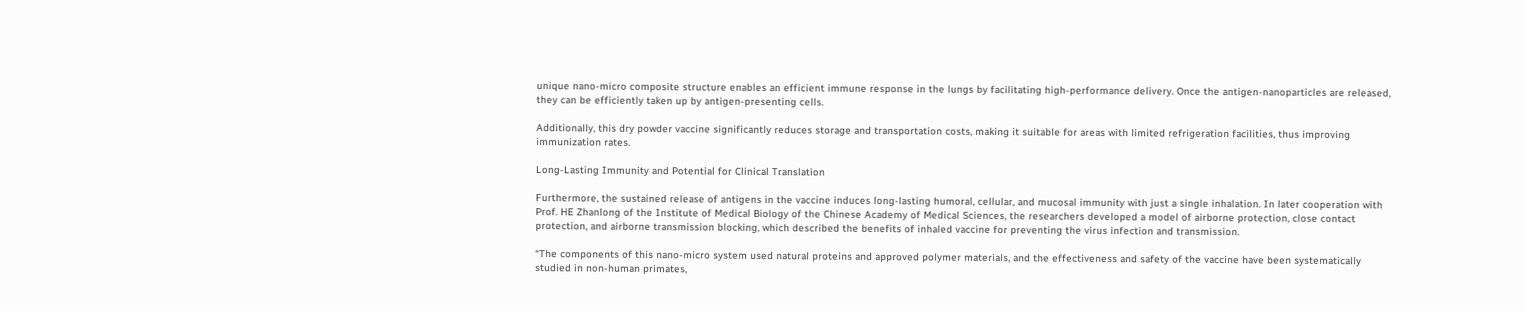unique nano-micro composite structure enables an efficient immune response in the lungs by facilitating high-performance delivery. Once the antigen-nanoparticles are released, they can be efficiently taken up by antigen-presenting cells.

Additionally, this dry powder vaccine significantly reduces storage and transportation costs, making it suitable for areas with limited refrigeration facilities, thus improving immunization rates.

Long-Lasting Immunity and Potential for Clinical Translation

Furthermore, the sustained release of antigens in the vaccine induces long-lasting humoral, cellular, and mucosal immunity with just a single inhalation. In later cooperation with Prof. HE Zhanlong of the Institute of Medical Biology of the Chinese Academy of Medical Sciences, the researchers developed a model of airborne protection, close contact protection, and airborne transmission blocking, which described the benefits of inhaled vaccine for preventing the virus infection and transmission.

“The components of this nano-micro system used natural proteins and approved polymer materials, and the effectiveness and safety of the vaccine have been systematically studied in non-human primates,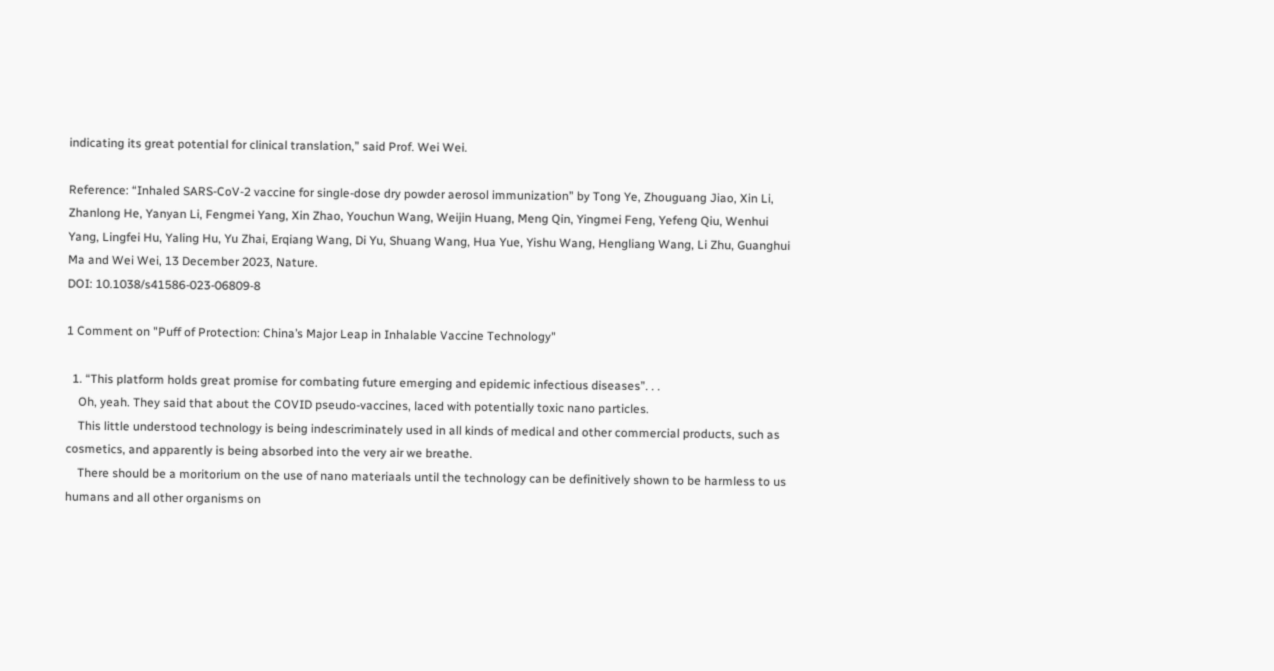indicating its great potential for clinical translation,” said Prof. Wei Wei.

Reference: “Inhaled SARS-CoV-2 vaccine for single-dose dry powder aerosol immunization” by Tong Ye, Zhouguang Jiao, Xin Li, Zhanlong He, Yanyan Li, Fengmei Yang, Xin Zhao, Youchun Wang, Weijin Huang, Meng Qin, Yingmei Feng, Yefeng Qiu, Wenhui Yang, Lingfei Hu, Yaling Hu, Yu Zhai, Erqiang Wang, Di Yu, Shuang Wang, Hua Yue, Yishu Wang, Hengliang Wang, Li Zhu, Guanghui Ma and Wei Wei, 13 December 2023, Nature.
DOI: 10.1038/s41586-023-06809-8

1 Comment on "Puff of Protection: China’s Major Leap in Inhalable Vaccine Technology"

  1. “This platform holds great promise for combating future emerging and epidemic infectious diseases”. . .
    Oh, yeah. They said that about the COVID pseudo-vaccines, laced with potentially toxic nano particles.
    This little understood technology is being indescriminately used in all kinds of medical and other commercial products, such as cosmetics, and apparently is being absorbed into the very air we breathe.
    There should be a moritorium on the use of nano materiaals until the technology can be definitively shown to be harmless to us humans and all other organisms on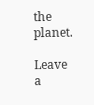the planet.

Leave a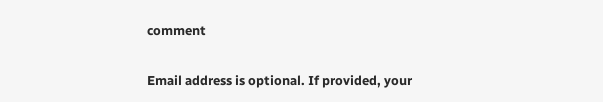comment

Email address is optional. If provided, your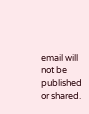email will not be published or shared.